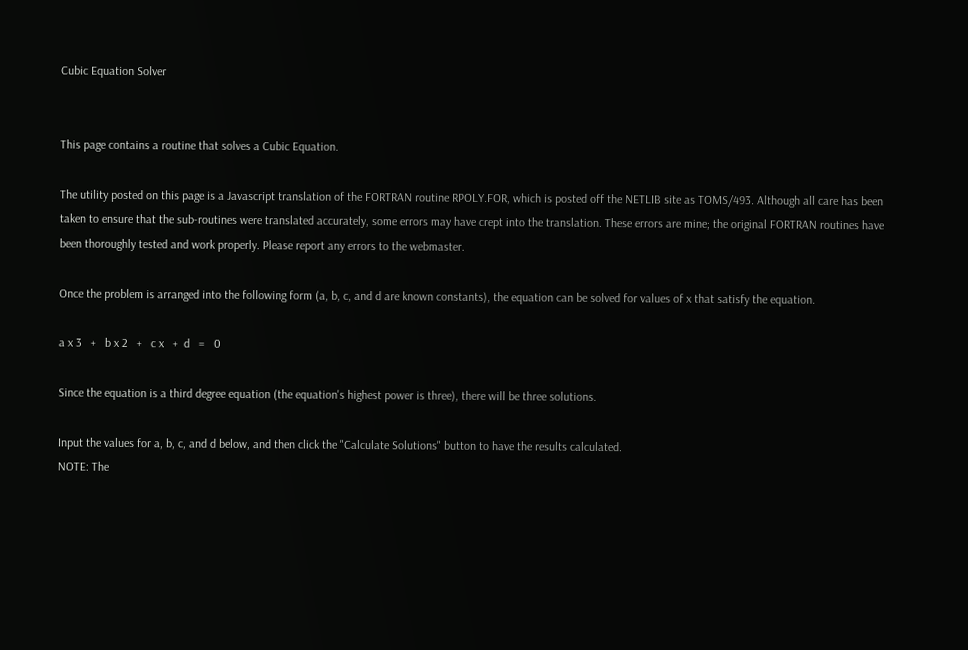Cubic Equation Solver


This page contains a routine that solves a Cubic Equation.

The utility posted on this page is a Javascript translation of the FORTRAN routine RPOLY.FOR, which is posted off the NETLIB site as TOMS/493. Although all care has been taken to ensure that the sub-routines were translated accurately, some errors may have crept into the translation. These errors are mine; the original FORTRAN routines have been thoroughly tested and work properly. Please report any errors to the webmaster.

Once the problem is arranged into the following form (a, b, c, and d are known constants), the equation can be solved for values of x that satisfy the equation.

a x 3   +   b x 2   +   c x   +  d   =   0

Since the equation is a third degree equation (the equation's highest power is three), there will be three solutions.

Input the values for a, b, c, and d below, and then click the "Calculate Solutions" button to have the results calculated.
NOTE: The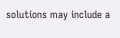solutions may include a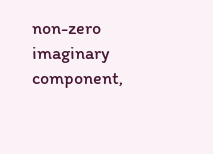non-zero imaginary component,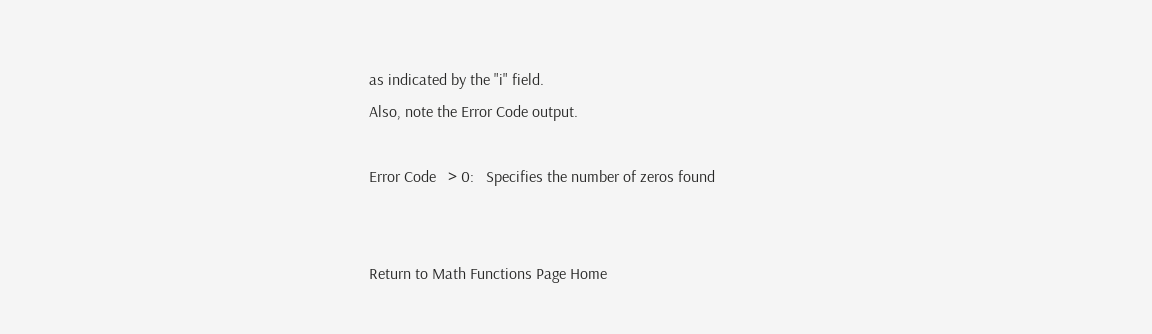as indicated by the "i" field.
Also, note the Error Code output.

Error Code   > 0:   Specifies the number of zeros found


Return to Math Functions Page Home